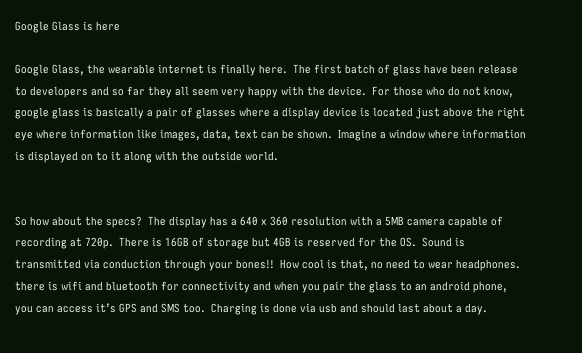Google Glass is here

Google Glass, the wearable internet is finally here.  The first batch of glass have been release to developers and so far they all seem very happy with the device.  For those who do not know, google glass is basically a pair of glasses where a display device is located just above the right eye where information like images, data, text can be shown.  Imagine a window where information is displayed on to it along with the outside world.


So how about the specs?  The display has a 640 x 360 resolution with a 5MB camera capable of recording at 720p.  There is 16GB of storage but 4GB is reserved for the OS.  Sound is transmitted via conduction through your bones!!  How cool is that, no need to wear headphones.  there is wifi and bluetooth for connectivity and when you pair the glass to an android phone, you can access it’s GPS and SMS too.  Charging is done via usb and should last about a day.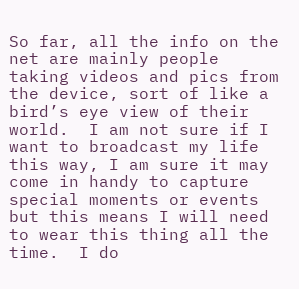So far, all the info on the net are mainly people taking videos and pics from the device, sort of like a bird’s eye view of their world.  I am not sure if I want to broadcast my life this way, I am sure it may come in handy to capture special moments or events but this means I will need to wear this thing all the time.  I do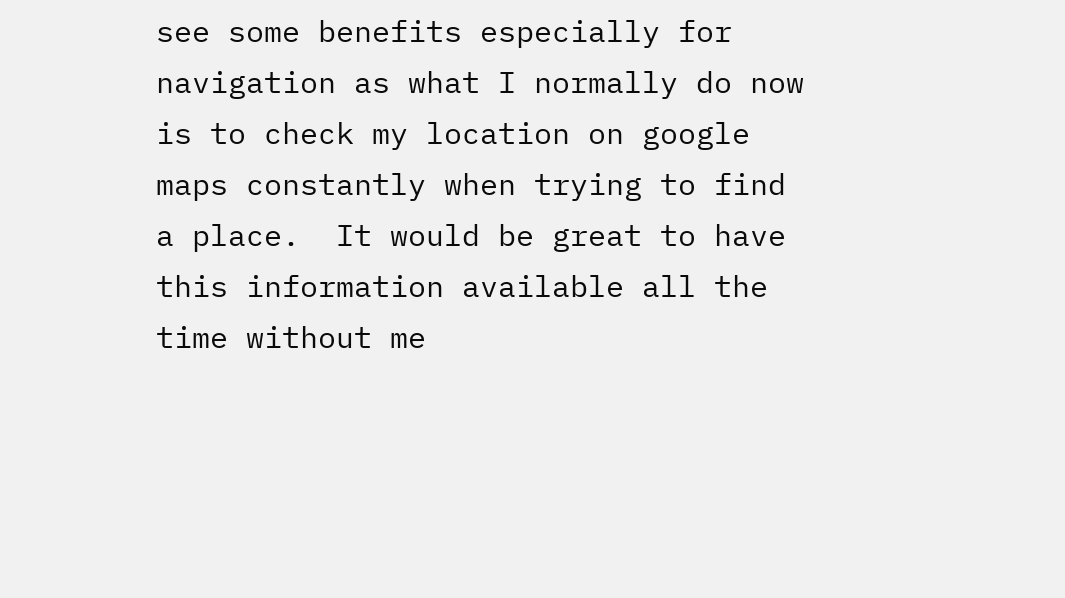see some benefits especially for navigation as what I normally do now is to check my location on google maps constantly when trying to find a place.  It would be great to have this information available all the time without me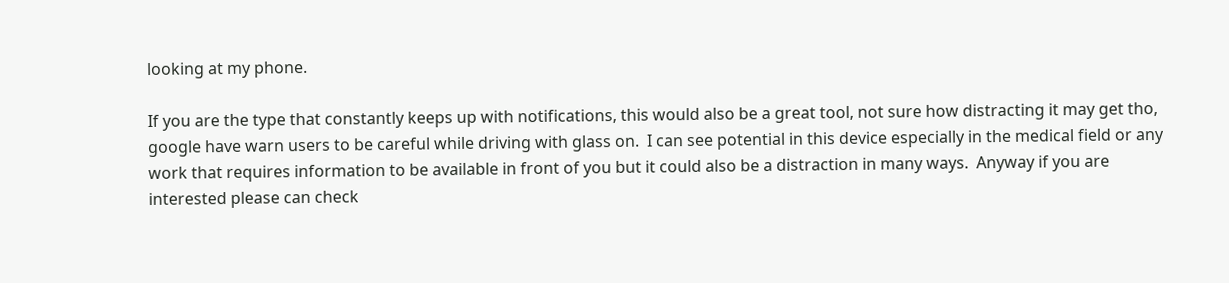looking at my phone.

If you are the type that constantly keeps up with notifications, this would also be a great tool, not sure how distracting it may get tho, google have warn users to be careful while driving with glass on.  I can see potential in this device especially in the medical field or any work that requires information to be available in front of you but it could also be a distraction in many ways.  Anyway if you are interested please can check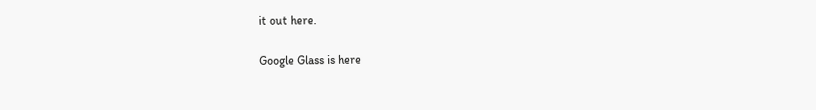it out here.

Google Glass is here